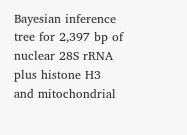Bayesian inference tree for 2,397 bp of nuclear 28S rRNA plus histone H3 and mitochondrial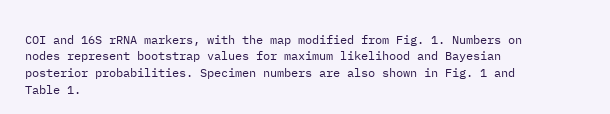COI and 16S rRNA markers, with the map modified from Fig. 1. Numbers on nodes represent bootstrap values for maximum likelihood and Bayesian posterior probabilities. Specimen numbers are also shown in Fig. 1 and Table 1.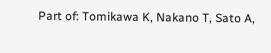Part of: Tomikawa K, Nakano T, Sato A,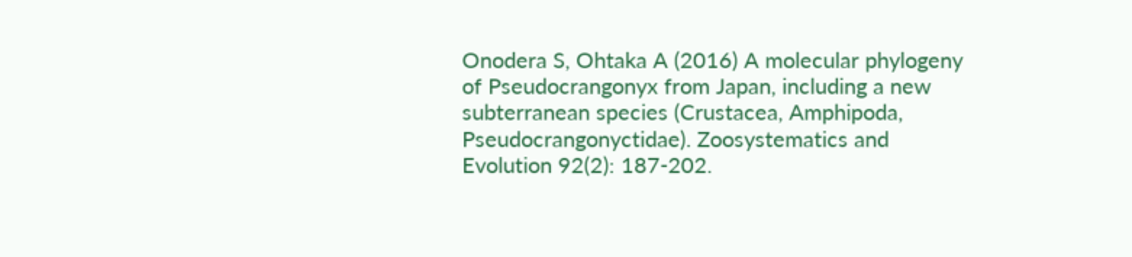Onodera S, Ohtaka A (2016) A molecular phylogeny of Pseudocrangonyx from Japan, including a new subterranean species (Crustacea, Amphipoda, Pseudocrangonyctidae). Zoosystematics and Evolution 92(2): 187-202.